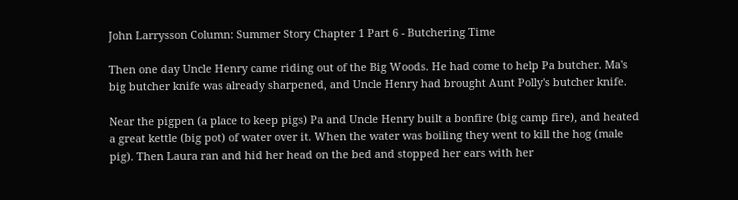John Larrysson Column: Summer Story Chapter 1 Part 6 - Butchering Time

Then one day Uncle Henry came riding out of the Big Woods. He had come to help Pa butcher. Ma's big butcher knife was already sharpened, and Uncle Henry had brought Aunt Polly's butcher knife.

Near the pigpen (a place to keep pigs) Pa and Uncle Henry built a bonfire (big camp fire), and heated a great kettle (big pot) of water over it. When the water was boiling they went to kill the hog (male pig). Then Laura ran and hid her head on the bed and stopped her ears with her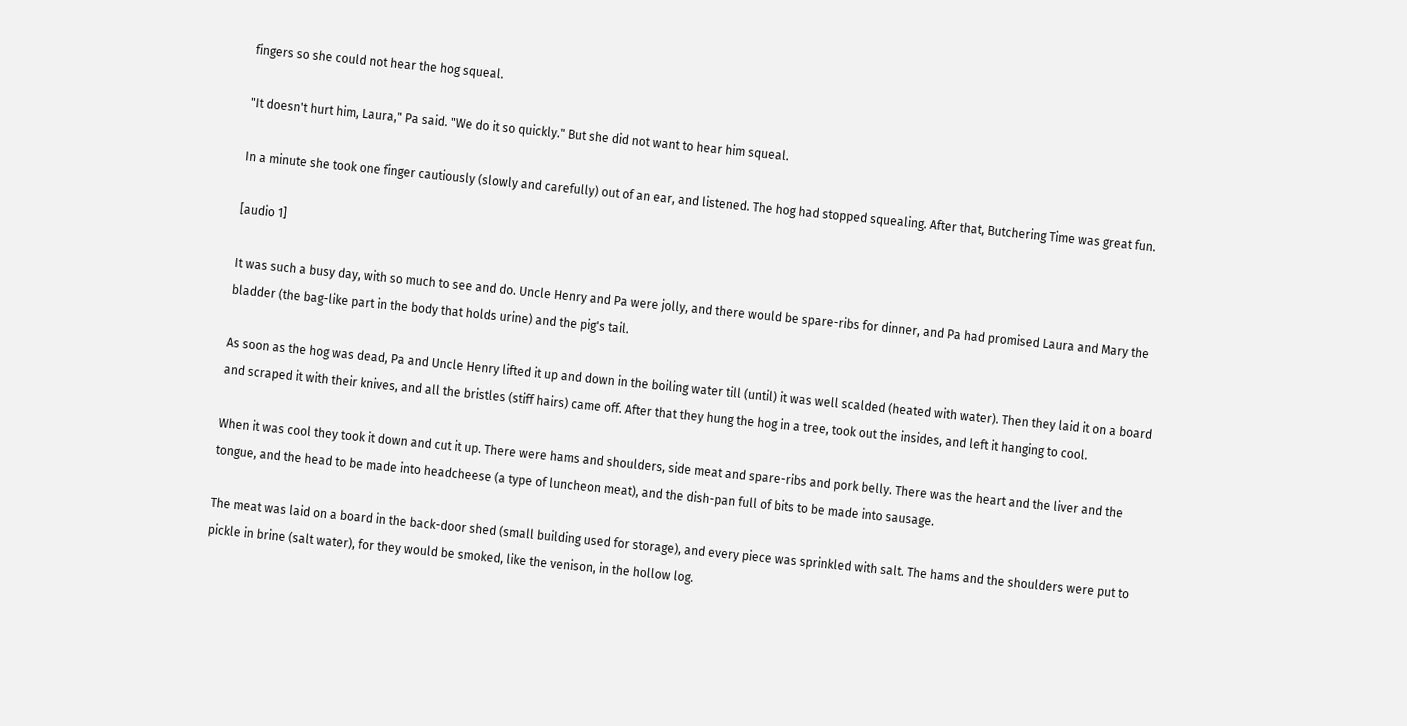fingers so she could not hear the hog squeal.

"It doesn't hurt him, Laura," Pa said. "We do it so quickly." But she did not want to hear him squeal.

In a minute she took one finger cautiously (slowly and carefully) out of an ear, and listened. The hog had stopped squealing. After that, Butchering Time was great fun.

[audio 1]

It was such a busy day, with so much to see and do. Uncle Henry and Pa were jolly, and there would be spare-ribs for dinner, and Pa had promised Laura and Mary the bladder (the bag-like part in the body that holds urine) and the pig's tail.

As soon as the hog was dead, Pa and Uncle Henry lifted it up and down in the boiling water till (until) it was well scalded (heated with water). Then they laid it on a board and scraped it with their knives, and all the bristles (stiff hairs) came off. After that they hung the hog in a tree, took out the insides, and left it hanging to cool.

When it was cool they took it down and cut it up. There were hams and shoulders, side meat and spare-ribs and pork belly. There was the heart and the liver and the tongue, and the head to be made into headcheese (a type of luncheon meat), and the dish-pan full of bits to be made into sausage.

The meat was laid on a board in the back-door shed (small building used for storage), and every piece was sprinkled with salt. The hams and the shoulders were put to pickle in brine (salt water), for they would be smoked, like the venison, in the hollow log.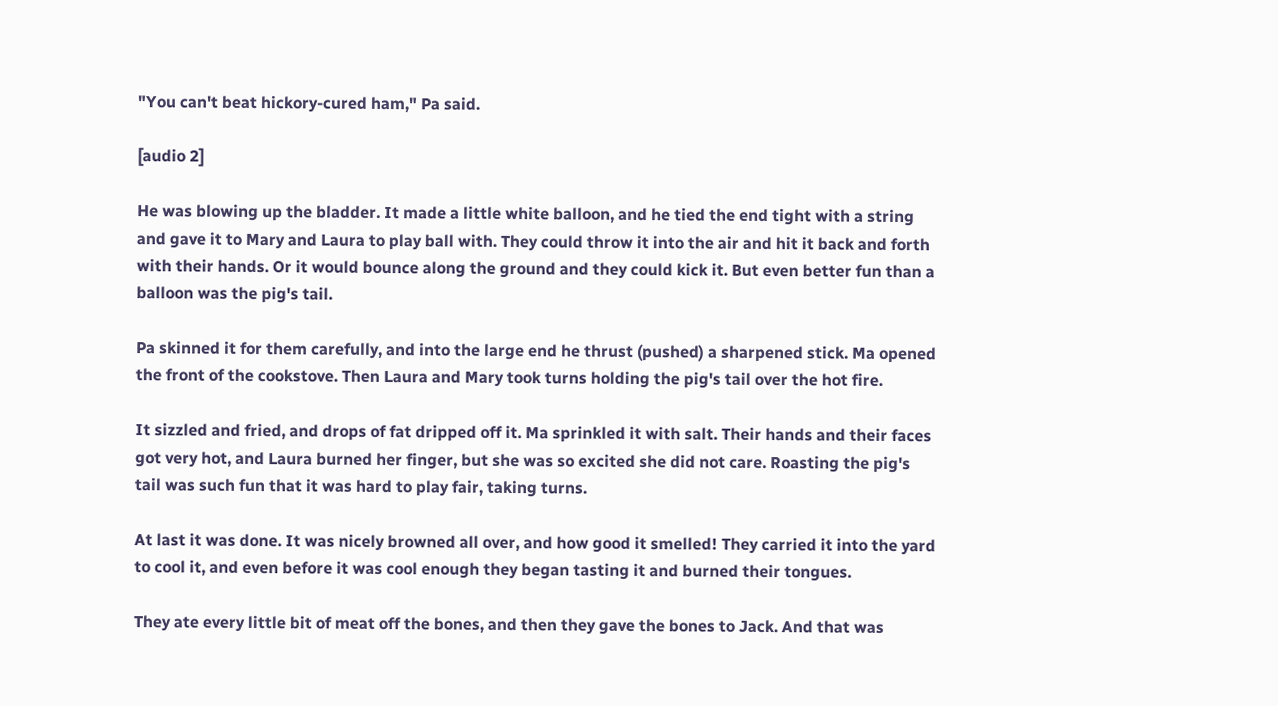"You can't beat hickory-cured ham," Pa said.

[audio 2]

He was blowing up the bladder. It made a little white balloon, and he tied the end tight with a string and gave it to Mary and Laura to play ball with. They could throw it into the air and hit it back and forth with their hands. Or it would bounce along the ground and they could kick it. But even better fun than a balloon was the pig's tail.

Pa skinned it for them carefully, and into the large end he thrust (pushed) a sharpened stick. Ma opened the front of the cookstove. Then Laura and Mary took turns holding the pig's tail over the hot fire.

It sizzled and fried, and drops of fat dripped off it. Ma sprinkled it with salt. Their hands and their faces got very hot, and Laura burned her finger, but she was so excited she did not care. Roasting the pig's tail was such fun that it was hard to play fair, taking turns.

At last it was done. It was nicely browned all over, and how good it smelled! They carried it into the yard to cool it, and even before it was cool enough they began tasting it and burned their tongues.

They ate every little bit of meat off the bones, and then they gave the bones to Jack. And that was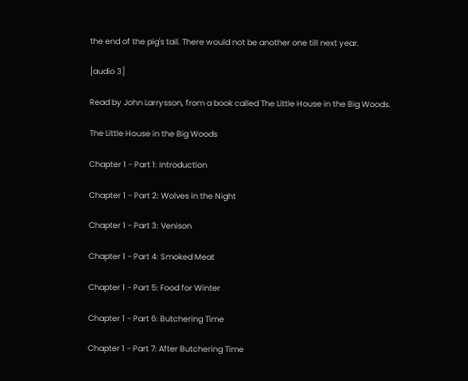the end of the pig's tail. There would not be another one till next year.

[audio 3]

Read by John Larrysson, from a book called The Little House in the Big Woods.

The Little House in the Big Woods

Chapter 1 - Part 1: Introduction

Chapter 1 - Part 2: Wolves in the Night

Chapter 1 - Part 3: Venison

Chapter 1 - Part 4: Smoked Meat

Chapter 1 - Part 5: Food for Winter

Chapter 1 - Part 6: Butchering Time

Chapter 1 - Part 7: After Butchering Time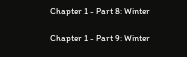Chapter 1 - Part 8: Winter

Chapter 1 - Part 9: Winter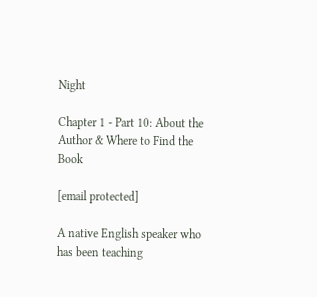Night

Chapter 1 - Part 10: About the Author & Where to Find the Book

[email protected]

A native English speaker who has been teaching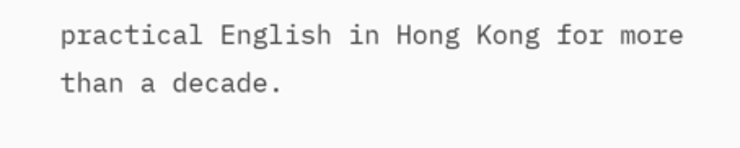practical English in Hong Kong for more than a decade.